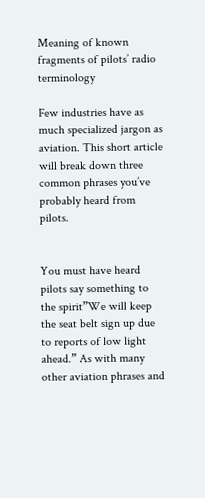Meaning of known fragments of pilots’ radio terminology

Few industries have as much specialized jargon as aviation. This short article will break down three common phrases you’ve probably heard from pilots.


You must have heard pilots say something to the spirit”We will keep the seat belt sign up due to reports of low light ahead.” As with many other aviation phrases and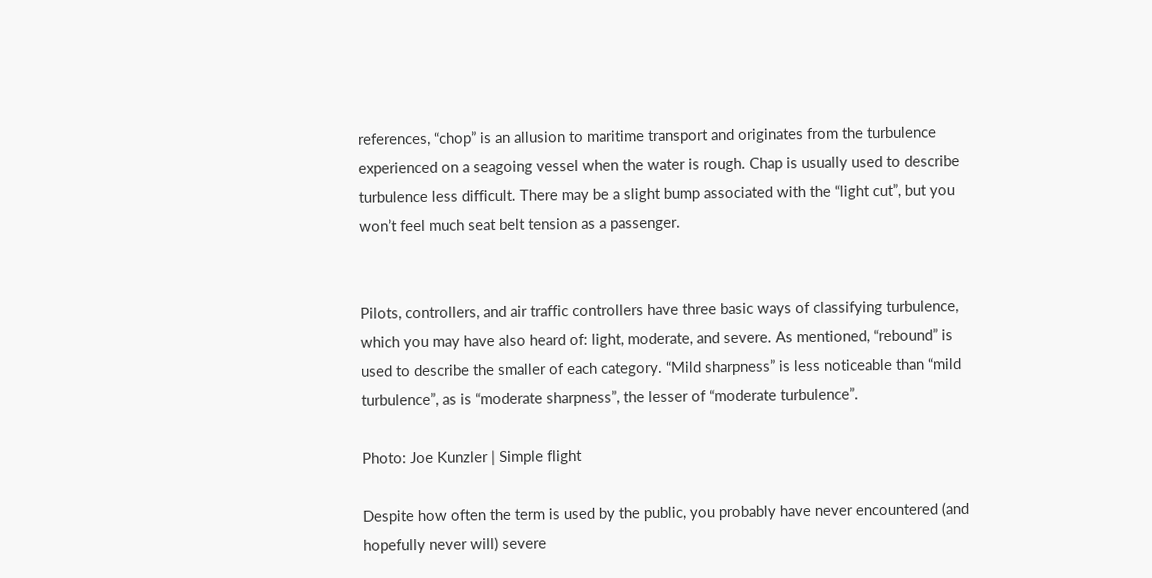references, “chop” is an allusion to maritime transport and originates from the turbulence experienced on a seagoing vessel when the water is rough. Chap is usually used to describe turbulence less difficult. There may be a slight bump associated with the “light cut”, but you won’t feel much seat belt tension as a passenger.


Pilots, controllers, and air traffic controllers have three basic ways of classifying turbulence, which you may have also heard of: light, moderate, and severe. As mentioned, “rebound” is used to describe the smaller of each category. “Mild sharpness” is less noticeable than “mild turbulence”, as is “moderate sharpness”, the lesser of “moderate turbulence”.

Photo: Joe Kunzler | Simple flight

Despite how often the term is used by the public, you probably have never encountered (and hopefully never will) severe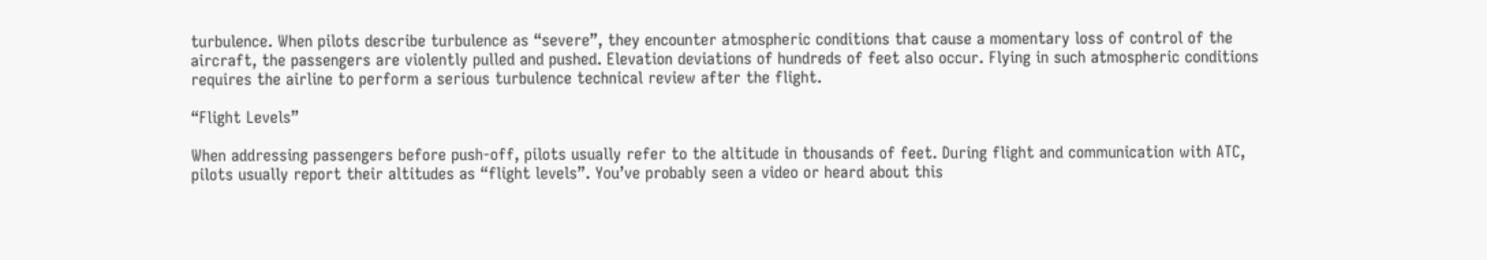turbulence. When pilots describe turbulence as “severe”, they encounter atmospheric conditions that cause a momentary loss of control of the aircraft, the passengers are violently pulled and pushed. Elevation deviations of hundreds of feet also occur. Flying in such atmospheric conditions requires the airline to perform a serious turbulence technical review after the flight.

“Flight Levels”

When addressing passengers before push-off, pilots usually refer to the altitude in thousands of feet. During flight and communication with ATC, pilots usually report their altitudes as “flight levels”. You’ve probably seen a video or heard about this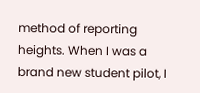method of reporting heights. When I was a brand new student pilot, I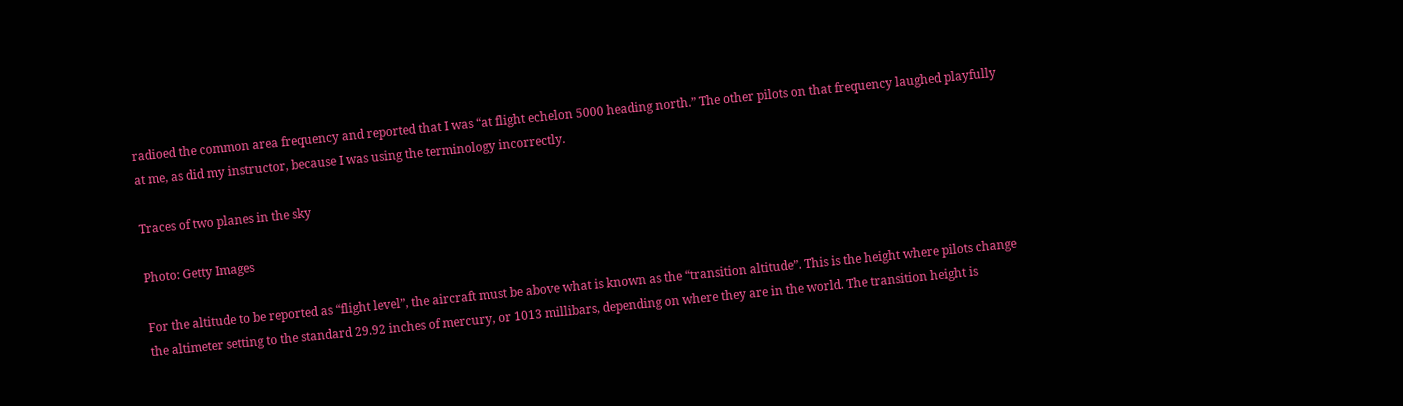radioed the common area frequency and reported that I was “at flight echelon 5000 heading north.” The other pilots on that frequency laughed playfully at me, as did my instructor, because I was using the terminology incorrectly.

Traces of two planes in the sky

Photo: Getty Images

For the altitude to be reported as “flight level”, the aircraft must be above what is known as the “transition altitude”. This is the height where pilots change the altimeter setting to the standard 29.92 inches of mercury, or 1013 millibars, depending on where they are in the world. The transition height is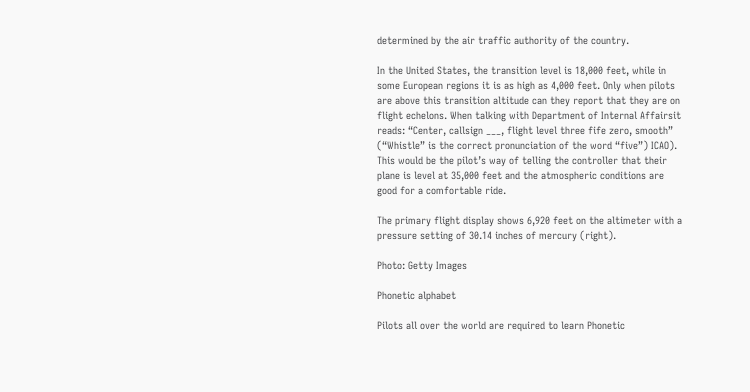determined by the air traffic authority of the country.

In the United States, the transition level is 18,000 feet, while in some European regions it is as high as 4,000 feet. Only when pilots are above this transition altitude can they report that they are on flight echelons. When talking with Department of Internal Affairsit reads: “Center, callsign ___, flight level three fife zero, smooth” (“Whistle” is the correct pronunciation of the word “five”) ICAO). This would be the pilot’s way of telling the controller that their plane is level at 35,000 feet and the atmospheric conditions are good for a comfortable ride.

The primary flight display shows 6,920 feet on the altimeter with a pressure setting of 30.14 inches of mercury (right).

Photo: Getty Images

Phonetic alphabet

Pilots all over the world are required to learn Phonetic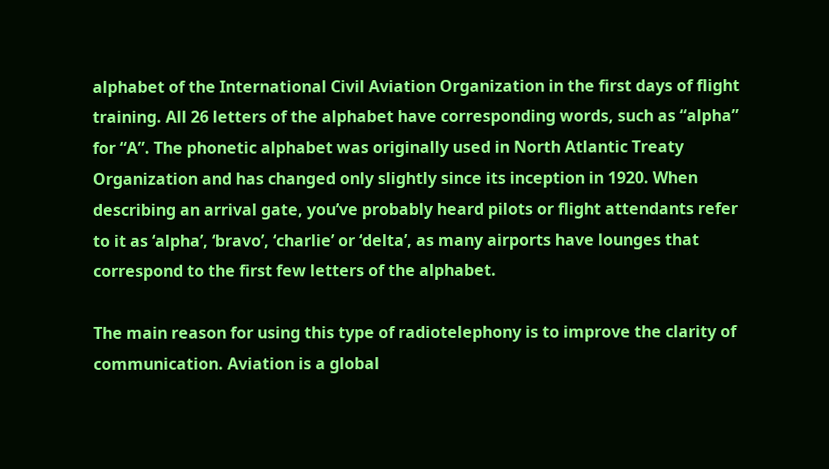alphabet of the International Civil Aviation Organization in the first days of flight training. All 26 letters of the alphabet have corresponding words, such as “alpha” for “A”. The phonetic alphabet was originally used in North Atlantic Treaty Organization and has changed only slightly since its inception in 1920. When describing an arrival gate, you’ve probably heard pilots or flight attendants refer to it as ‘alpha’, ‘bravo’, ‘charlie’ or ‘delta’, as many airports have lounges that correspond to the first few letters of the alphabet.

The main reason for using this type of radiotelephony is to improve the clarity of communication. Aviation is a global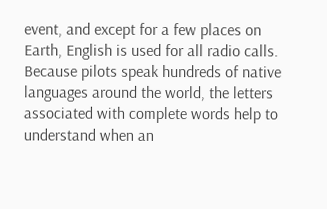event, and except for a few places on Earth, English is used for all radio calls. Because pilots speak hundreds of native languages around the world, the letters associated with complete words help to understand when an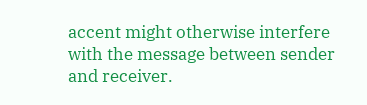accent might otherwise interfere with the message between sender and receiver.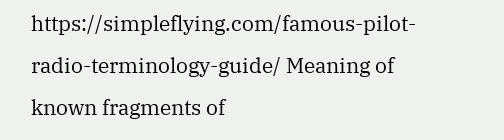https://simpleflying.com/famous-pilot-radio-terminology-guide/ Meaning of known fragments of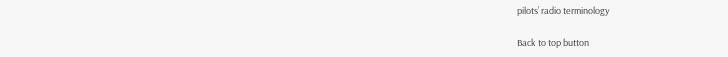pilots’ radio terminology

Back to top button